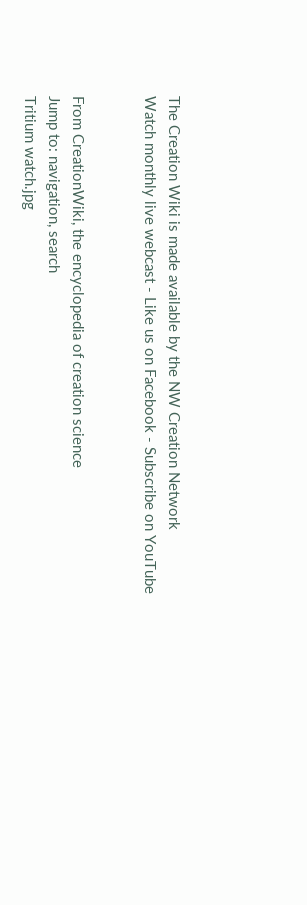The Creation Wiki is made available by the NW Creation Network
Watch monthly live webcast - Like us on Facebook - Subscribe on YouTube


From CreationWiki, the encyclopedia of creation science
Jump to: navigation, search
Tritium watch.jpg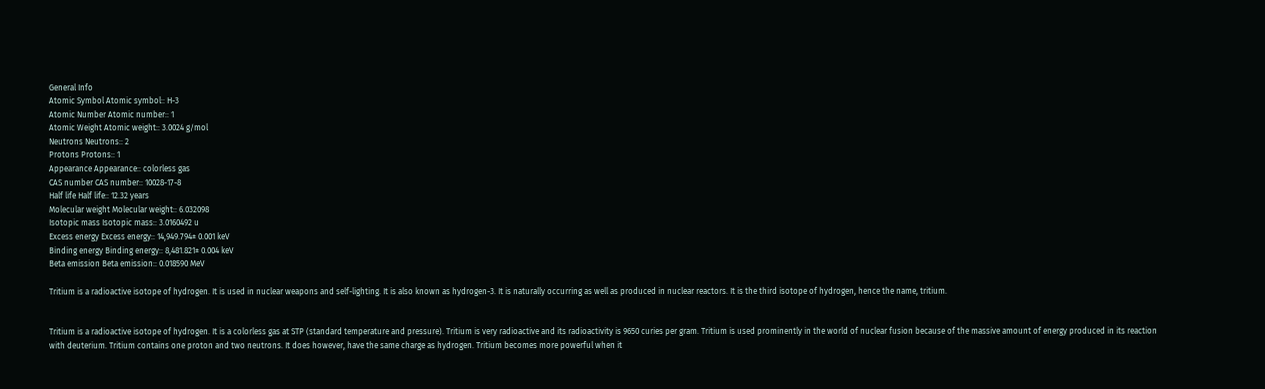General Info
Atomic Symbol Atomic symbol:: H-3
Atomic Number Atomic number:: 1
Atomic Weight Atomic weight:: 3.0024 g/mol
Neutrons Neutrons:: 2
Protons Protons:: 1
Appearance Appearance:: colorless gas
CAS number CAS number:: 10028-17-8
Half life Half life:: 12.32 years
Molecular weight Molecular weight:: 6.032098
Isotopic mass Isotopic mass:: 3.0160492 u
Excess energy Excess energy:: 14,949.794± 0.001 keV
Binding energy Binding energy:: 8,481.821± 0.004 keV
Beta emission Beta emission:: 0.018590 MeV

Tritium is a radioactive isotope of hydrogen. It is used in nuclear weapons and self-lighting. It is also known as hydrogen-3. It is naturally occurring as well as produced in nuclear reactors. It is the third isotope of hydrogen, hence the name, tritium.


Tritium is a radioactive isotope of hydrogen. It is a colorless gas at STP (standard temperature and pressure). Tritium is very radioactive and its radioactivity is 9650 curies per gram. Tritium is used prominently in the world of nuclear fusion because of the massive amount of energy produced in its reaction with deuterium. Tritium contains one proton and two neutrons. It does however, have the same charge as hydrogen. Tritium becomes more powerful when it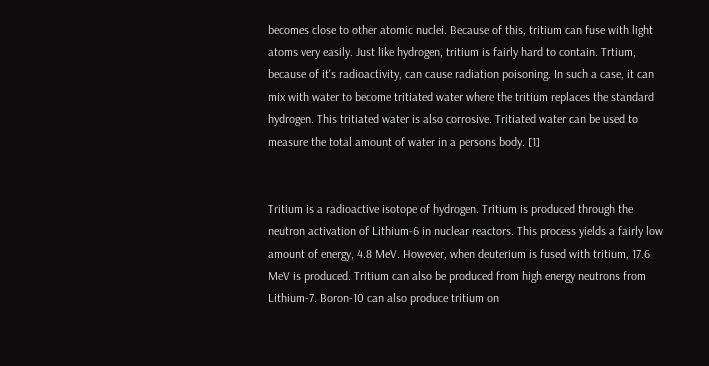becomes close to other atomic nuclei. Because of this, tritium can fuse with light atoms very easily. Just like hydrogen, tritium is fairly hard to contain. Trtium, because of it's radioactivity, can cause radiation poisoning. In such a case, it can mix with water to become tritiated water where the tritium replaces the standard hydrogen. This tritiated water is also corrosive. Tritiated water can be used to measure the total amount of water in a persons body. [1]


Tritium is a radioactive isotope of hydrogen. Tritium is produced through the neutron activation of Lithium-6 in nuclear reactors. This process yields a fairly low amount of energy, 4.8 MeV. However, when deuterium is fused with tritium, 17.6 MeV is produced. Tritium can also be produced from high energy neutrons from Lithium-7. Boron-10 can also produce tritium on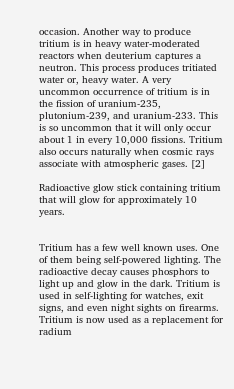occasion. Another way to produce tritium is in heavy water-moderated reactors when deuterium captures a neutron. This process produces tritiated water or, heavy water. A very uncommon occurrence of tritium is in the fission of uranium-235, plutonium-239, and uranium-233. This is so uncommon that it will only occur about 1 in every 10,000 fissions. Tritium also occurs naturally when cosmic rays associate with atmospheric gases. [2]

Radioactive glow stick containing tritium that will glow for approximately 10 years.


Tritium has a few well known uses. One of them being self-powered lighting. The radioactive decay causes phosphors to light up and glow in the dark. Tritium is used in self-lighting for watches, exit signs, and even night sights on firearms. Tritium is now used as a replacement for radium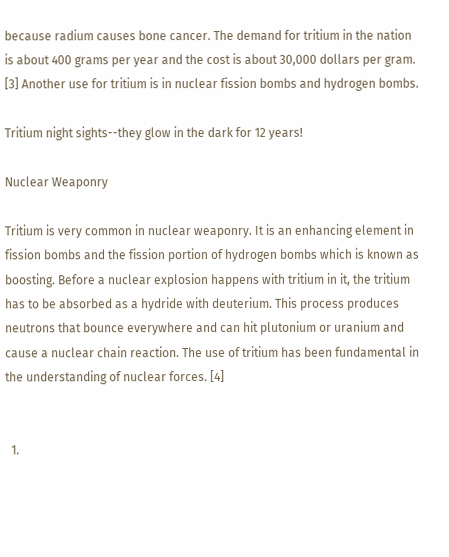because radium causes bone cancer. The demand for tritium in the nation is about 400 grams per year and the cost is about 30,000 dollars per gram. [3] Another use for tritium is in nuclear fission bombs and hydrogen bombs.

Tritium night sights--they glow in the dark for 12 years!

Nuclear Weaponry

Tritium is very common in nuclear weaponry. It is an enhancing element in fission bombs and the fission portion of hydrogen bombs which is known as boosting. Before a nuclear explosion happens with tritium in it, the tritium has to be absorbed as a hydride with deuterium. This process produces neutrons that bounce everywhere and can hit plutonium or uranium and cause a nuclear chain reaction. The use of tritium has been fundamental in the understanding of nuclear forces. [4]


  1.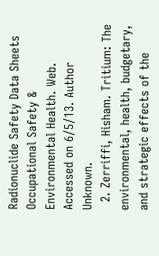Radionuclide Safety Data Sheets Occupational Safety & Environmental Health. Web. Accessed on 6/5/13. Author Unknown.
  2. Zerriffi, Hisham. Tritium: The environmental, health, budgetary, and strategic effects of the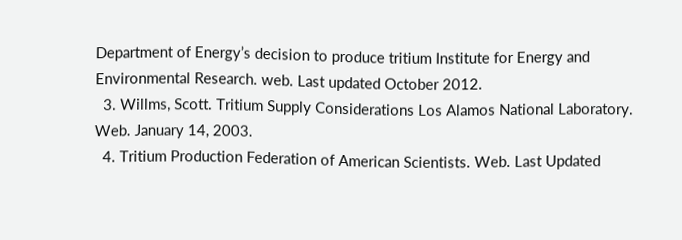Department of Energy’s decision to produce tritium Institute for Energy and Environmental Research. web. Last updated October 2012.
  3. Willms, Scott. Tritium Supply Considerations Los Alamos National Laboratory. Web. January 14, 2003.
  4. Tritium Production Federation of American Scientists. Web. Last Updated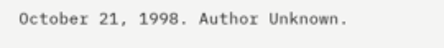October 21, 1998. Author Unknown.